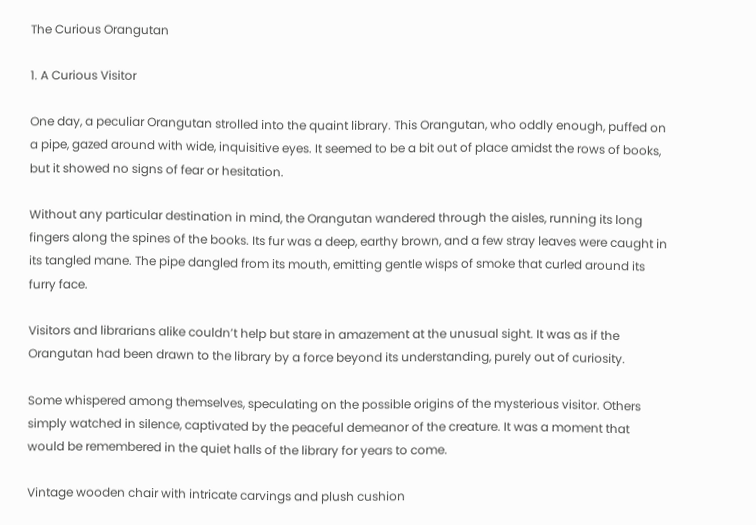The Curious Orangutan

1. A Curious Visitor

One day, a peculiar Orangutan strolled into the quaint library. This Orangutan, who oddly enough, puffed on a pipe, gazed around with wide, inquisitive eyes. It seemed to be a bit out of place amidst the rows of books, but it showed no signs of fear or hesitation.

Without any particular destination in mind, the Orangutan wandered through the aisles, running its long fingers along the spines of the books. Its fur was a deep, earthy brown, and a few stray leaves were caught in its tangled mane. The pipe dangled from its mouth, emitting gentle wisps of smoke that curled around its furry face.

Visitors and librarians alike couldn’t help but stare in amazement at the unusual sight. It was as if the Orangutan had been drawn to the library by a force beyond its understanding, purely out of curiosity.

Some whispered among themselves, speculating on the possible origins of the mysterious visitor. Others simply watched in silence, captivated by the peaceful demeanor of the creature. It was a moment that would be remembered in the quiet halls of the library for years to come.

Vintage wooden chair with intricate carvings and plush cushion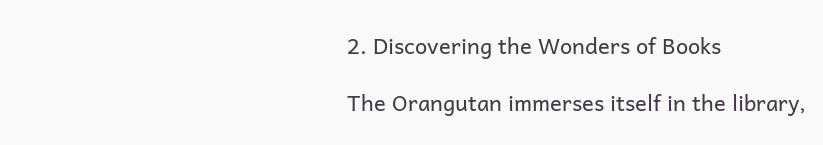2. Discovering the Wonders of Books

The Orangutan immerses itself in the library,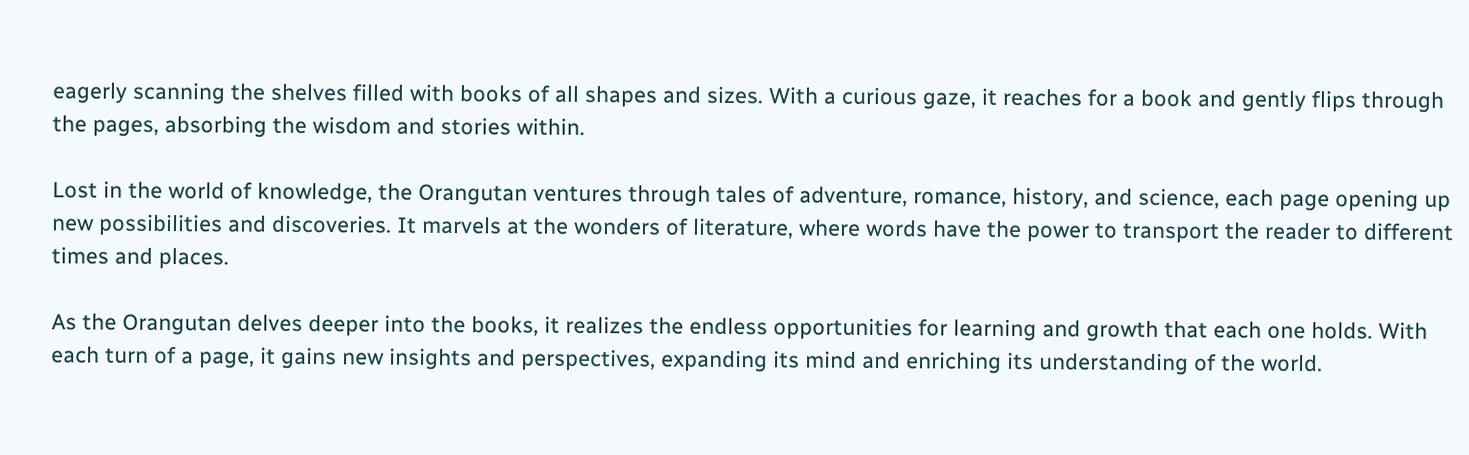eagerly scanning the shelves filled with books of all shapes and sizes. With a curious gaze, it reaches for a book and gently flips through the pages, absorbing the wisdom and stories within.

Lost in the world of knowledge, the Orangutan ventures through tales of adventure, romance, history, and science, each page opening up new possibilities and discoveries. It marvels at the wonders of literature, where words have the power to transport the reader to different times and places.

As the Orangutan delves deeper into the books, it realizes the endless opportunities for learning and growth that each one holds. With each turn of a page, it gains new insights and perspectives, expanding its mind and enriching its understanding of the world.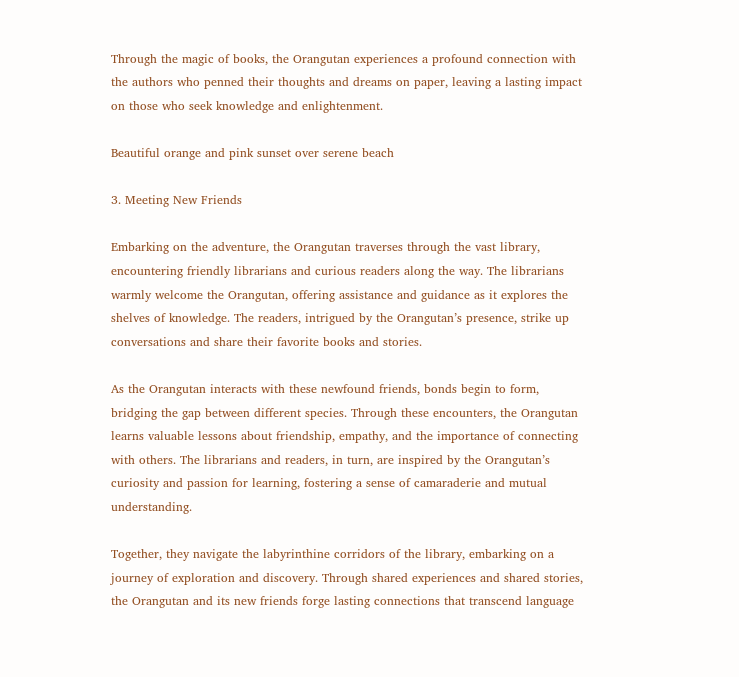Through the magic of books, the Orangutan experiences a profound connection with the authors who penned their thoughts and dreams on paper, leaving a lasting impact on those who seek knowledge and enlightenment.

Beautiful orange and pink sunset over serene beach

3. Meeting New Friends

Embarking on the adventure, the Orangutan traverses through the vast library, encountering friendly librarians and curious readers along the way. The librarians warmly welcome the Orangutan, offering assistance and guidance as it explores the shelves of knowledge. The readers, intrigued by the Orangutan’s presence, strike up conversations and share their favorite books and stories.

As the Orangutan interacts with these newfound friends, bonds begin to form, bridging the gap between different species. Through these encounters, the Orangutan learns valuable lessons about friendship, empathy, and the importance of connecting with others. The librarians and readers, in turn, are inspired by the Orangutan’s curiosity and passion for learning, fostering a sense of camaraderie and mutual understanding.

Together, they navigate the labyrinthine corridors of the library, embarking on a journey of exploration and discovery. Through shared experiences and shared stories, the Orangutan and its new friends forge lasting connections that transcend language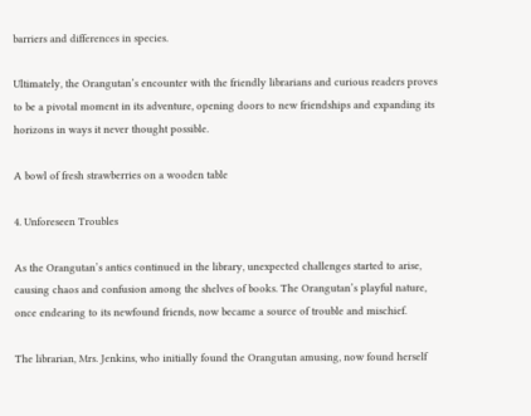barriers and differences in species.

Ultimately, the Orangutan’s encounter with the friendly librarians and curious readers proves to be a pivotal moment in its adventure, opening doors to new friendships and expanding its horizons in ways it never thought possible.

A bowl of fresh strawberries on a wooden table

4. Unforeseen Troubles

As the Orangutan’s antics continued in the library, unexpected challenges started to arise, causing chaos and confusion among the shelves of books. The Orangutan’s playful nature, once endearing to its newfound friends, now became a source of trouble and mischief.

The librarian, Mrs. Jenkins, who initially found the Orangutan amusing, now found herself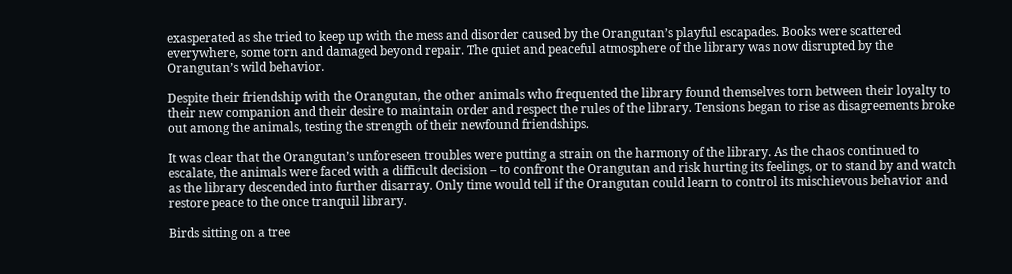exasperated as she tried to keep up with the mess and disorder caused by the Orangutan’s playful escapades. Books were scattered everywhere, some torn and damaged beyond repair. The quiet and peaceful atmosphere of the library was now disrupted by the Orangutan’s wild behavior.

Despite their friendship with the Orangutan, the other animals who frequented the library found themselves torn between their loyalty to their new companion and their desire to maintain order and respect the rules of the library. Tensions began to rise as disagreements broke out among the animals, testing the strength of their newfound friendships.

It was clear that the Orangutan’s unforeseen troubles were putting a strain on the harmony of the library. As the chaos continued to escalate, the animals were faced with a difficult decision – to confront the Orangutan and risk hurting its feelings, or to stand by and watch as the library descended into further disarray. Only time would tell if the Orangutan could learn to control its mischievous behavior and restore peace to the once tranquil library.

Birds sitting on a tree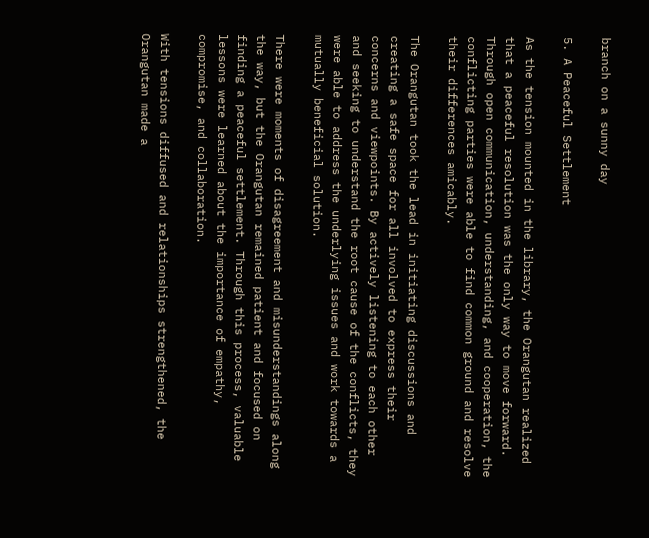branch on a sunny day

5. A Peaceful Settlement

As the tension mounted in the library, the Orangutan realized that a peaceful resolution was the only way to move forward. Through open communication, understanding, and cooperation, the conflicting parties were able to find common ground and resolve their differences amicably.

The Orangutan took the lead in initiating discussions and creating a safe space for all involved to express their concerns and viewpoints. By actively listening to each other and seeking to understand the root cause of the conflicts, they were able to address the underlying issues and work towards a mutually beneficial solution.

There were moments of disagreement and misunderstandings along the way, but the Orangutan remained patient and focused on finding a peaceful settlement. Through this process, valuable lessons were learned about the importance of empathy, compromise, and collaboration.

With tensions diffused and relationships strengthened, the Orangutan made a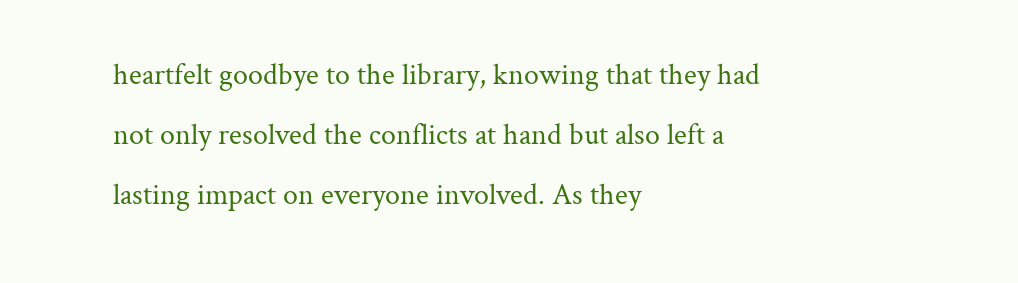heartfelt goodbye to the library, knowing that they had not only resolved the conflicts at hand but also left a lasting impact on everyone involved. As they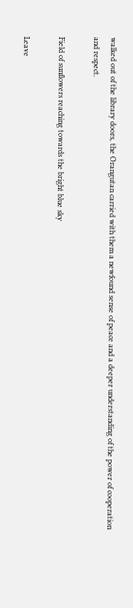walked out of the library doors, the Orangutan carried with them a newfound sense of peace and a deeper understanding of the power of cooperation and respect.

Field of sunflowers reaching towards the bright blue sky

Leave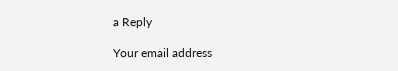a Reply

Your email address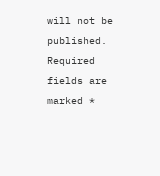will not be published. Required fields are marked *